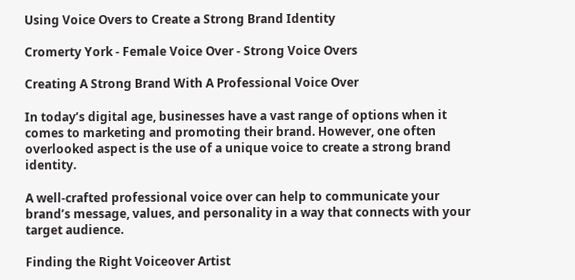Using Voice Overs to Create a Strong Brand Identity

Cromerty York - Female Voice Over - Strong Voice Overs

Creating A Strong Brand With A Professional Voice Over

In today’s digital age, businesses have a vast range of options when it comes to marketing and promoting their brand. However, one often overlooked aspect is the use of a unique voice to create a strong brand identity.

A well-crafted professional voice over can help to communicate your brand’s message, values, and personality in a way that connects with your target audience.

Finding the Right Voiceover Artist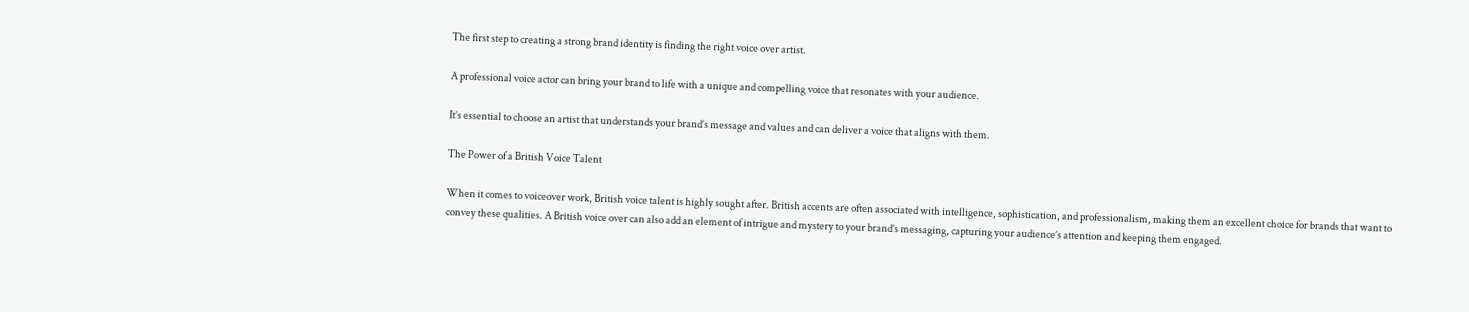The first step to creating a strong brand identity is finding the right voice over artist.

A professional voice actor can bring your brand to life with a unique and compelling voice that resonates with your audience.

It’s essential to choose an artist that understands your brand’s message and values and can deliver a voice that aligns with them.

The Power of a British Voice Talent

When it comes to voiceover work, British voice talent is highly sought after. British accents are often associated with intelligence, sophistication, and professionalism, making them an excellent choice for brands that want to convey these qualities. A British voice over can also add an element of intrigue and mystery to your brand’s messaging, capturing your audience’s attention and keeping them engaged.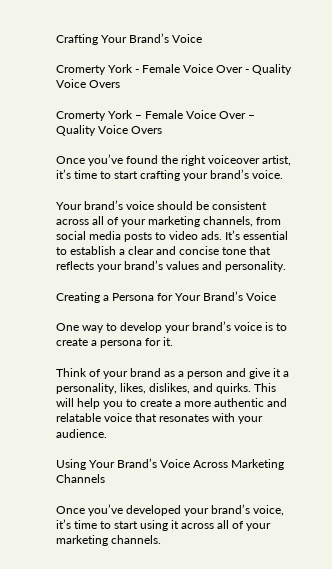Crafting Your Brand’s Voice

Cromerty York - Female Voice Over - Quality Voice Overs

Cromerty York – Female Voice Over – Quality Voice Overs

Once you’ve found the right voiceover artist, it’s time to start crafting your brand’s voice.

Your brand’s voice should be consistent across all of your marketing channels, from social media posts to video ads. It’s essential to establish a clear and concise tone that reflects your brand’s values and personality.

Creating a Persona for Your Brand’s Voice

One way to develop your brand’s voice is to create a persona for it.

Think of your brand as a person and give it a personality, likes, dislikes, and quirks. This will help you to create a more authentic and relatable voice that resonates with your audience.

Using Your Brand’s Voice Across Marketing Channels

Once you’ve developed your brand’s voice, it’s time to start using it across all of your marketing channels.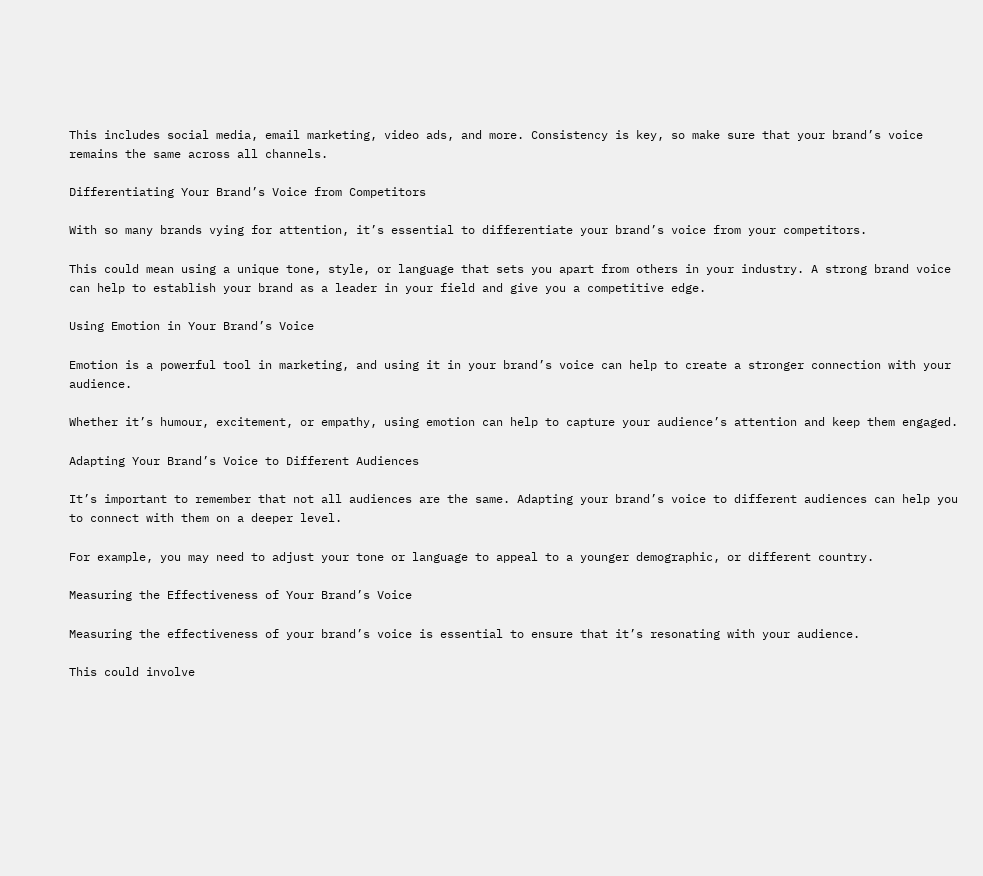This includes social media, email marketing, video ads, and more. Consistency is key, so make sure that your brand’s voice remains the same across all channels.

Differentiating Your Brand’s Voice from Competitors

With so many brands vying for attention, it’s essential to differentiate your brand’s voice from your competitors.

This could mean using a unique tone, style, or language that sets you apart from others in your industry. A strong brand voice can help to establish your brand as a leader in your field and give you a competitive edge.

Using Emotion in Your Brand’s Voice

Emotion is a powerful tool in marketing, and using it in your brand’s voice can help to create a stronger connection with your audience.

Whether it’s humour, excitement, or empathy, using emotion can help to capture your audience’s attention and keep them engaged.

Adapting Your Brand’s Voice to Different Audiences

It’s important to remember that not all audiences are the same. Adapting your brand’s voice to different audiences can help you to connect with them on a deeper level.

For example, you may need to adjust your tone or language to appeal to a younger demographic, or different country.

Measuring the Effectiveness of Your Brand’s Voice

Measuring the effectiveness of your brand’s voice is essential to ensure that it’s resonating with your audience.

This could involve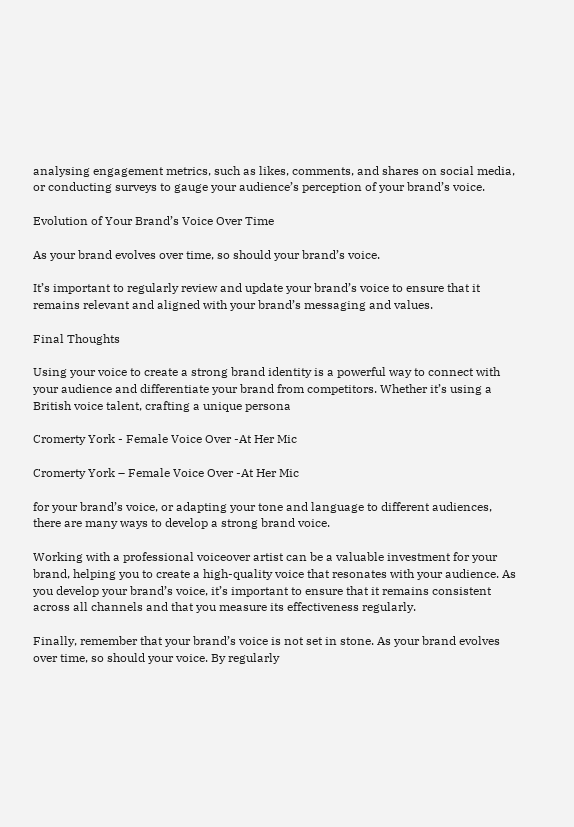analysing engagement metrics, such as likes, comments, and shares on social media, or conducting surveys to gauge your audience’s perception of your brand’s voice.

Evolution of Your Brand’s Voice Over Time

As your brand evolves over time, so should your brand’s voice.

It’s important to regularly review and update your brand’s voice to ensure that it remains relevant and aligned with your brand’s messaging and values.

Final Thoughts

Using your voice to create a strong brand identity is a powerful way to connect with your audience and differentiate your brand from competitors. Whether it’s using a British voice talent, crafting a unique persona

Cromerty York - Female Voice Over -At Her Mic

Cromerty York – Female Voice Over -At Her Mic

for your brand’s voice, or adapting your tone and language to different audiences, there are many ways to develop a strong brand voice.

Working with a professional voiceover artist can be a valuable investment for your brand, helping you to create a high-quality voice that resonates with your audience. As you develop your brand’s voice, it’s important to ensure that it remains consistent across all channels and that you measure its effectiveness regularly.

Finally, remember that your brand’s voice is not set in stone. As your brand evolves over time, so should your voice. By regularly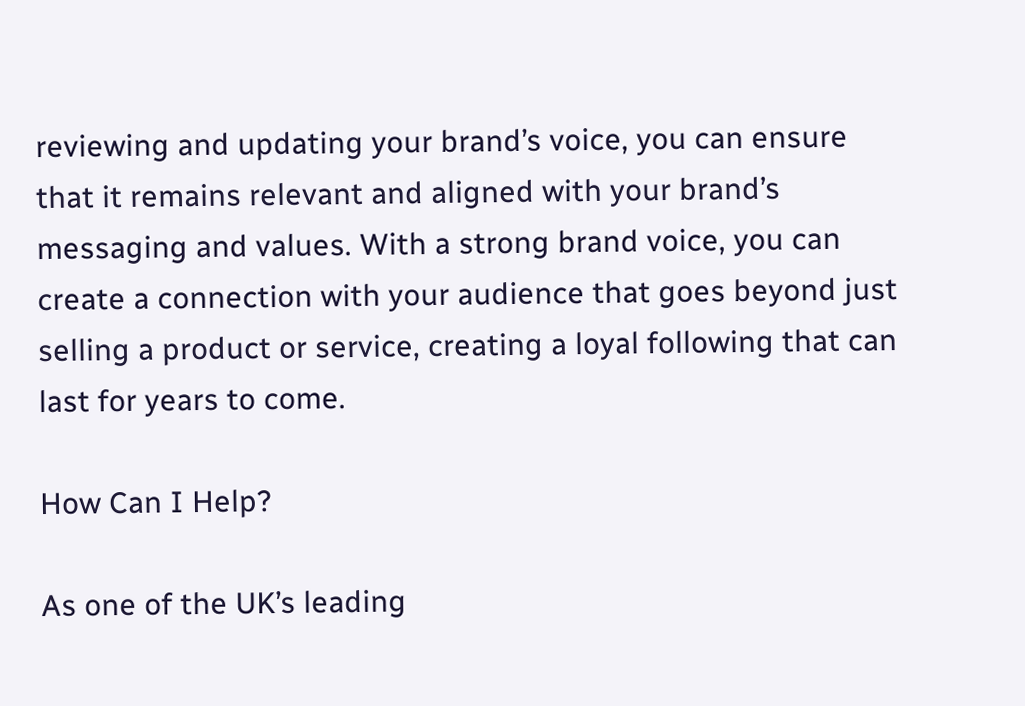reviewing and updating your brand’s voice, you can ensure that it remains relevant and aligned with your brand’s messaging and values. With a strong brand voice, you can create a connection with your audience that goes beyond just selling a product or service, creating a loyal following that can last for years to come.

How Can I Help?

As one of the UK’s leading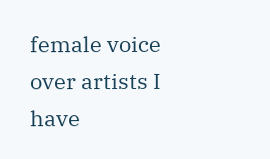female voice over artists I have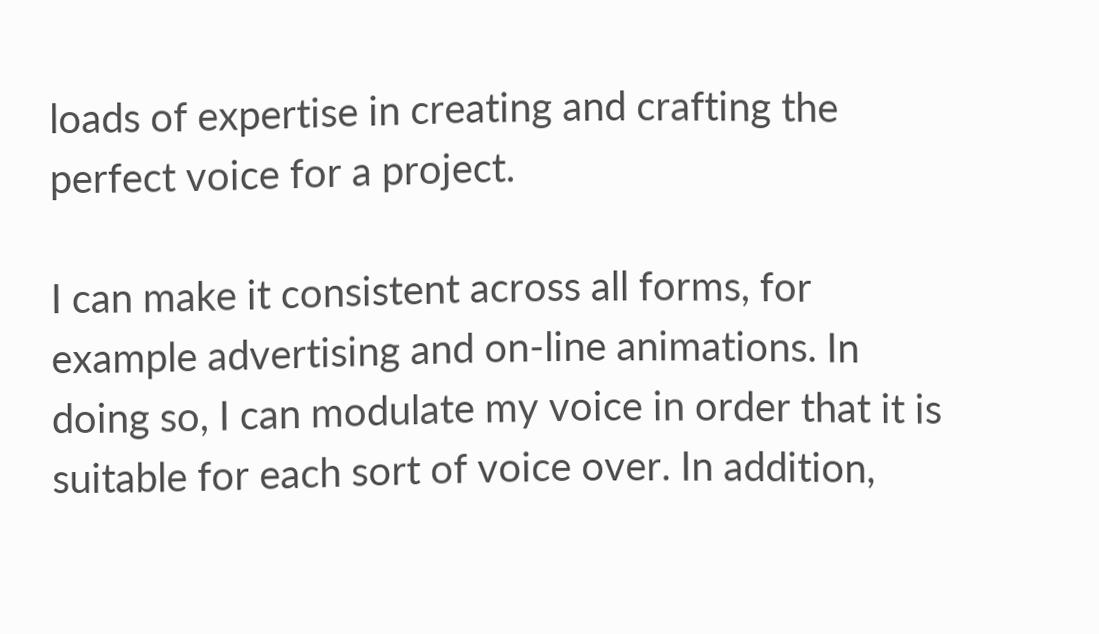loads of expertise in creating and crafting the perfect voice for a project.

I can make it consistent across all forms, for example advertising and on-line animations. In doing so, I can modulate my voice in order that it is suitable for each sort of voice over. In addition,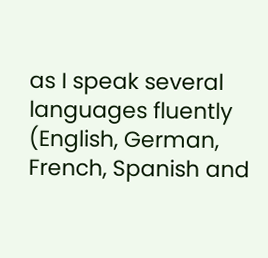as I speak several languages fluently (English, German, French, Spanish and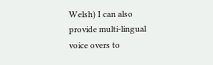Welsh) I can also provide multi-lingual voice overs to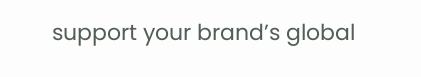support your brand’s global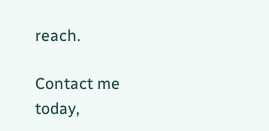reach.

Contact me today,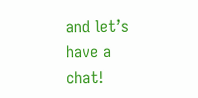and let’s have a chat!